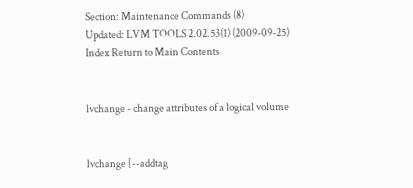Section: Maintenance Commands (8)
Updated: LVM TOOLS 2.02.53(1) (2009-09-25)
Index Return to Main Contents


lvchange - change attributes of a logical volume


lvchange [--addtag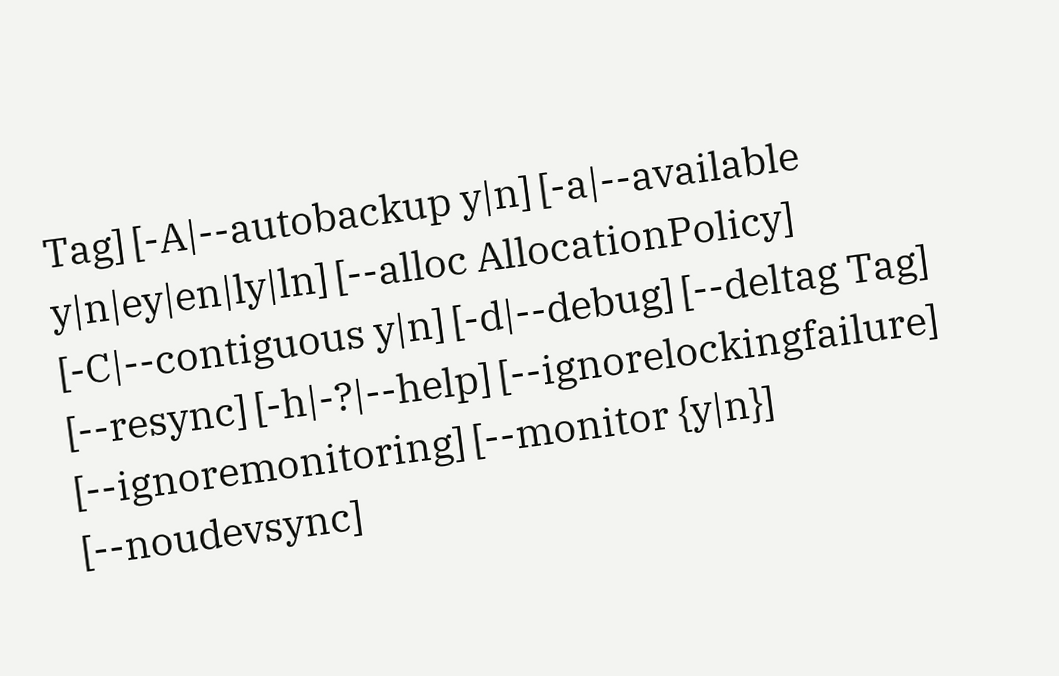Tag] [-A|--autobackup y|n] [-a|--available y|n|ey|en|ly|ln] [--alloc AllocationPolicy] [-C|--contiguous y|n] [-d|--debug] [--deltag Tag] [--resync] [-h|-?|--help] [--ignorelockingfailure] [--ignoremonitoring] [--monitor {y|n}] [--noudevsync]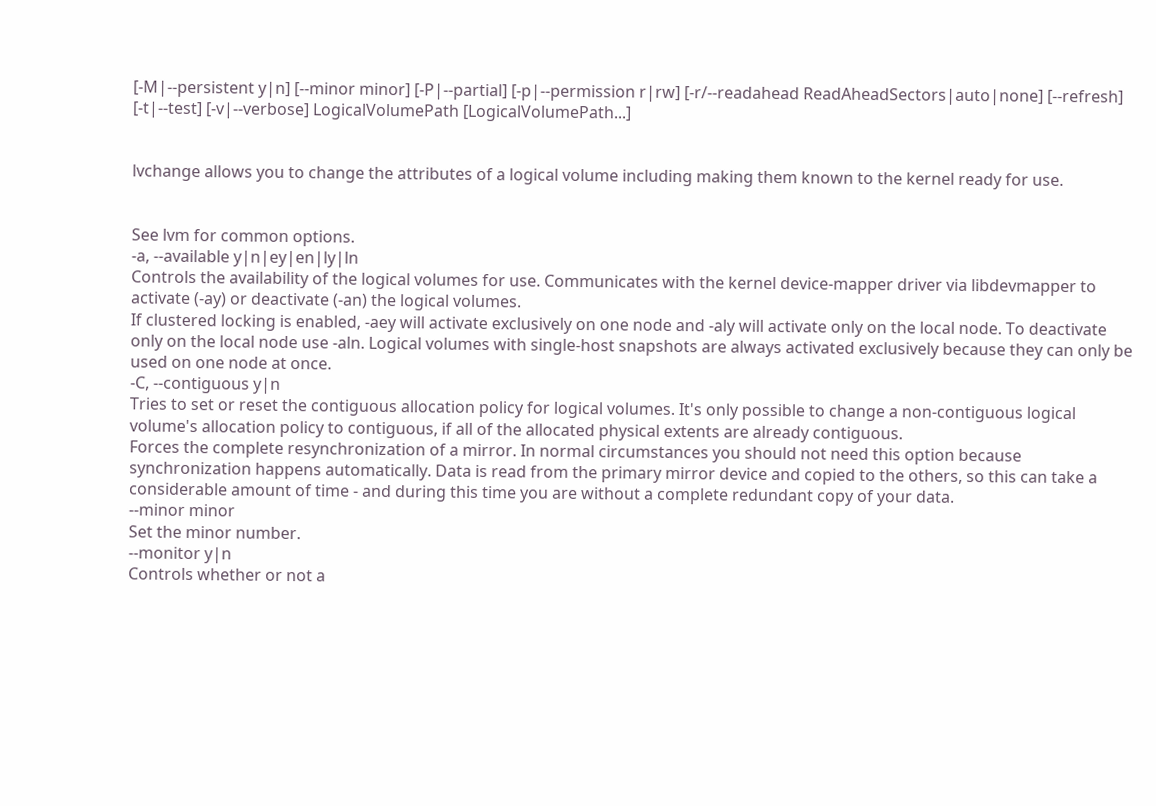[-M|--persistent y|n] [--minor minor] [-P|--partial] [-p|--permission r|rw] [-r/--readahead ReadAheadSectors|auto|none] [--refresh] [-t|--test] [-v|--verbose] LogicalVolumePath [LogicalVolumePath...]


lvchange allows you to change the attributes of a logical volume including making them known to the kernel ready for use.


See lvm for common options.
-a, --available y|n|ey|en|ly|ln
Controls the availability of the logical volumes for use. Communicates with the kernel device-mapper driver via libdevmapper to activate (-ay) or deactivate (-an) the logical volumes.
If clustered locking is enabled, -aey will activate exclusively on one node and -aly will activate only on the local node. To deactivate only on the local node use -aln. Logical volumes with single-host snapshots are always activated exclusively because they can only be used on one node at once.
-C, --contiguous y|n
Tries to set or reset the contiguous allocation policy for logical volumes. It's only possible to change a non-contiguous logical volume's allocation policy to contiguous, if all of the allocated physical extents are already contiguous.
Forces the complete resynchronization of a mirror. In normal circumstances you should not need this option because synchronization happens automatically. Data is read from the primary mirror device and copied to the others, so this can take a considerable amount of time - and during this time you are without a complete redundant copy of your data.
--minor minor
Set the minor number.
--monitor y|n
Controls whether or not a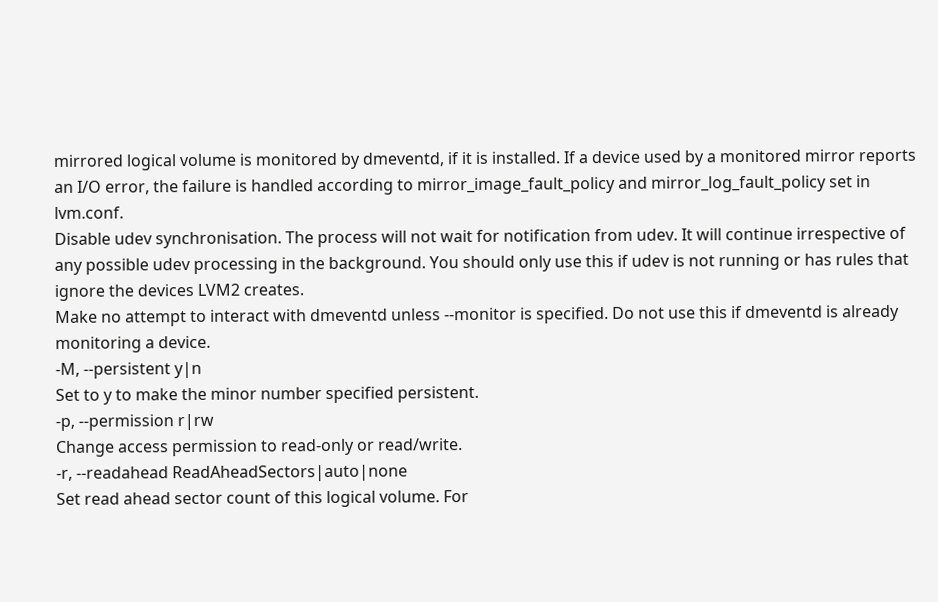mirrored logical volume is monitored by dmeventd, if it is installed. If a device used by a monitored mirror reports an I/O error, the failure is handled according to mirror_image_fault_policy and mirror_log_fault_policy set in lvm.conf.
Disable udev synchronisation. The process will not wait for notification from udev. It will continue irrespective of any possible udev processing in the background. You should only use this if udev is not running or has rules that ignore the devices LVM2 creates.
Make no attempt to interact with dmeventd unless --monitor is specified. Do not use this if dmeventd is already monitoring a device.
-M, --persistent y|n
Set to y to make the minor number specified persistent.
-p, --permission r|rw
Change access permission to read-only or read/write.
-r, --readahead ReadAheadSectors|auto|none
Set read ahead sector count of this logical volume. For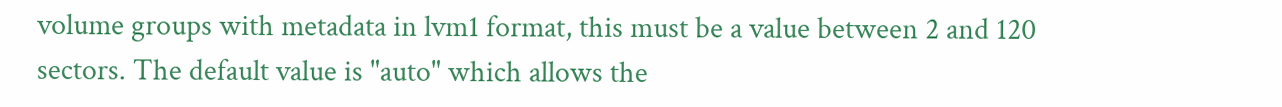volume groups with metadata in lvm1 format, this must be a value between 2 and 120 sectors. The default value is "auto" which allows the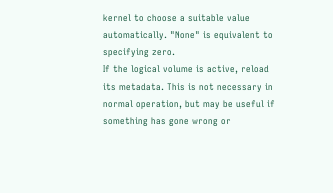kernel to choose a suitable value automatically. "None" is equivalent to specifying zero.
If the logical volume is active, reload its metadata. This is not necessary in normal operation, but may be useful if something has gone wrong or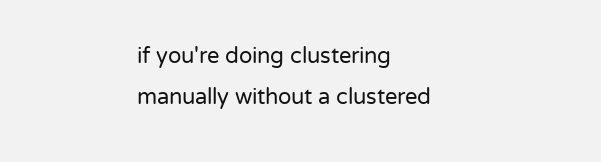if you're doing clustering manually without a clustered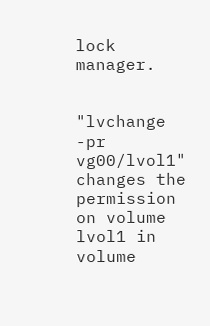lock manager.


"lvchange -pr vg00/lvol1" changes the permission on volume lvol1 in volume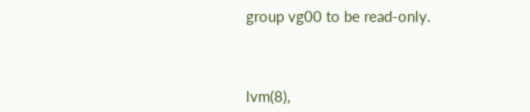group vg00 to be read-only.



lvm(8),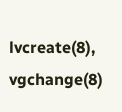lvcreate(8), vgchange(8)